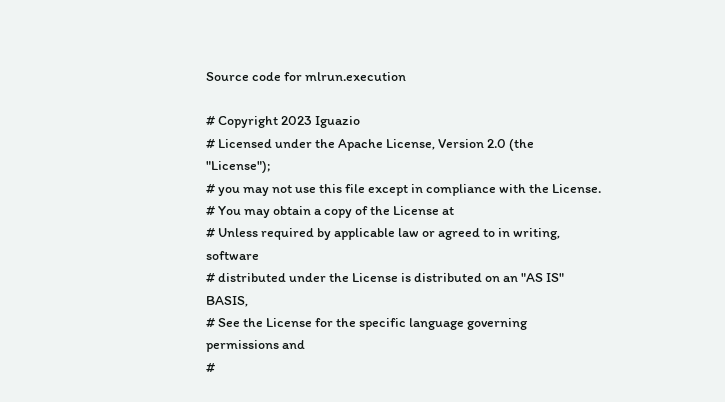Source code for mlrun.execution

# Copyright 2023 Iguazio
# Licensed under the Apache License, Version 2.0 (the "License");
# you may not use this file except in compliance with the License.
# You may obtain a copy of the License at
# Unless required by applicable law or agreed to in writing, software
# distributed under the License is distributed on an "AS IS" BASIS,
# See the License for the specific language governing permissions and
#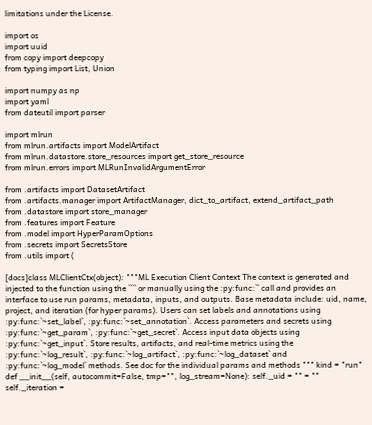limitations under the License.

import os
import uuid
from copy import deepcopy
from typing import List, Union

import numpy as np
import yaml
from dateutil import parser

import mlrun
from mlrun.artifacts import ModelArtifact
from mlrun.datastore.store_resources import get_store_resource
from mlrun.errors import MLRunInvalidArgumentError

from .artifacts import DatasetArtifact
from .artifacts.manager import ArtifactManager, dict_to_artifact, extend_artifact_path
from .datastore import store_manager
from .features import Feature
from .model import HyperParamOptions
from .secrets import SecretsStore
from .utils import (

[docs]class MLClientCtx(object): """ML Execution Client Context The context is generated and injected to the function using the ```` or manually using the :py:func:`` call and provides an interface to use run params, metadata, inputs, and outputs. Base metadata include: uid, name, project, and iteration (for hyper params). Users can set labels and annotations using :py:func:`~set_label`, :py:func:`~set_annotation`. Access parameters and secrets using :py:func:`~get_param`, :py:func:`~get_secret`. Access input data objects using :py:func:`~get_input`. Store results, artifacts, and real-time metrics using the :py:func:`~log_result`, :py:func:`~log_artifact`, :py:func:`~log_dataset` and :py:func:`~log_model` methods. See doc for the individual params and methods """ kind = "run" def __init__(self, autocommit=False, tmp="", log_stream=None): self._uid = "" = "" self._iteration =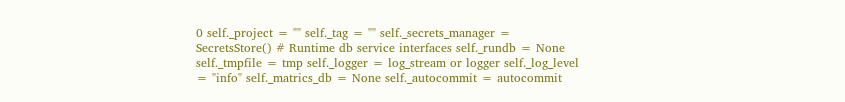0 self._project = "" self._tag = "" self._secrets_manager = SecretsStore() # Runtime db service interfaces self._rundb = None self._tmpfile = tmp self._logger = log_stream or logger self._log_level = "info" self._matrics_db = None self._autocommit = autocommit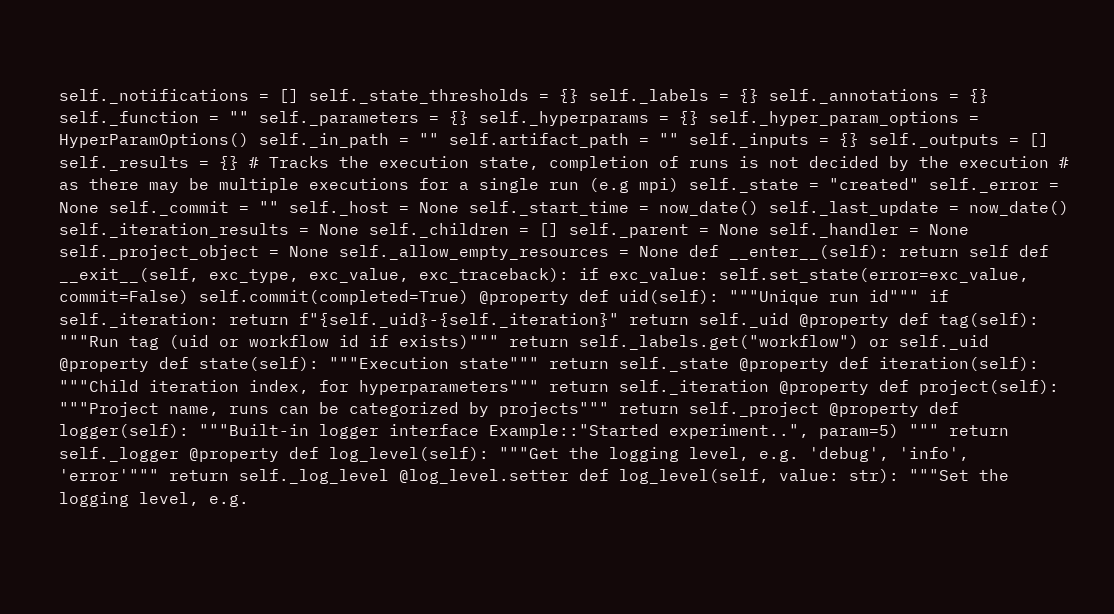self._notifications = [] self._state_thresholds = {} self._labels = {} self._annotations = {} self._function = "" self._parameters = {} self._hyperparams = {} self._hyper_param_options = HyperParamOptions() self._in_path = "" self.artifact_path = "" self._inputs = {} self._outputs = [] self._results = {} # Tracks the execution state, completion of runs is not decided by the execution # as there may be multiple executions for a single run (e.g mpi) self._state = "created" self._error = None self._commit = "" self._host = None self._start_time = now_date() self._last_update = now_date() self._iteration_results = None self._children = [] self._parent = None self._handler = None self._project_object = None self._allow_empty_resources = None def __enter__(self): return self def __exit__(self, exc_type, exc_value, exc_traceback): if exc_value: self.set_state(error=exc_value, commit=False) self.commit(completed=True) @property def uid(self): """Unique run id""" if self._iteration: return f"{self._uid}-{self._iteration}" return self._uid @property def tag(self): """Run tag (uid or workflow id if exists)""" return self._labels.get("workflow") or self._uid @property def state(self): """Execution state""" return self._state @property def iteration(self): """Child iteration index, for hyperparameters""" return self._iteration @property def project(self): """Project name, runs can be categorized by projects""" return self._project @property def logger(self): """Built-in logger interface Example::"Started experiment..", param=5) """ return self._logger @property def log_level(self): """Get the logging level, e.g. 'debug', 'info', 'error'""" return self._log_level @log_level.setter def log_level(self, value: str): """Set the logging level, e.g.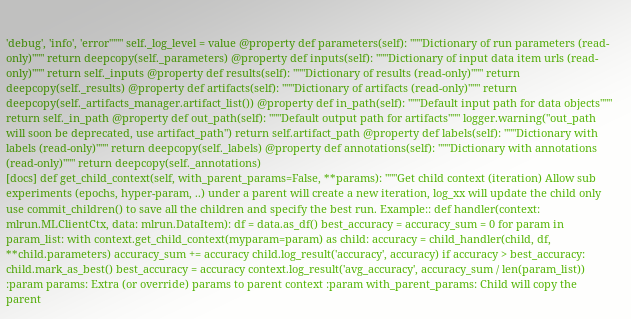'debug', 'info', 'error'""" self._log_level = value @property def parameters(self): """Dictionary of run parameters (read-only)""" return deepcopy(self._parameters) @property def inputs(self): """Dictionary of input data item urls (read-only)""" return self._inputs @property def results(self): """Dictionary of results (read-only)""" return deepcopy(self._results) @property def artifacts(self): """Dictionary of artifacts (read-only)""" return deepcopy(self._artifacts_manager.artifact_list()) @property def in_path(self): """Default input path for data objects""" return self._in_path @property def out_path(self): """Default output path for artifacts""" logger.warning("out_path will soon be deprecated, use artifact_path") return self.artifact_path @property def labels(self): """Dictionary with labels (read-only)""" return deepcopy(self._labels) @property def annotations(self): """Dictionary with annotations (read-only)""" return deepcopy(self._annotations)
[docs] def get_child_context(self, with_parent_params=False, **params): """Get child context (iteration) Allow sub experiments (epochs, hyper-param, ..) under a parent will create a new iteration, log_xx will update the child only use commit_children() to save all the children and specify the best run. Example:: def handler(context: mlrun.MLClientCtx, data: mlrun.DataItem): df = data.as_df() best_accuracy = accuracy_sum = 0 for param in param_list: with context.get_child_context(myparam=param) as child: accuracy = child_handler(child, df, **child.parameters) accuracy_sum += accuracy child.log_result('accuracy', accuracy) if accuracy > best_accuracy: child.mark_as_best() best_accuracy = accuracy context.log_result('avg_accuracy', accuracy_sum / len(param_list)) :param params: Extra (or override) params to parent context :param with_parent_params: Child will copy the parent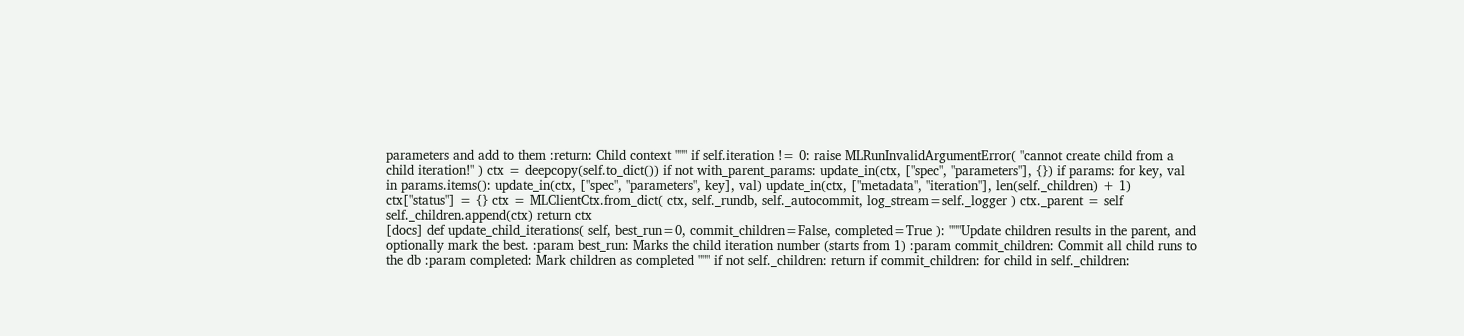parameters and add to them :return: Child context """ if self.iteration != 0: raise MLRunInvalidArgumentError( "cannot create child from a child iteration!" ) ctx = deepcopy(self.to_dict()) if not with_parent_params: update_in(ctx, ["spec", "parameters"], {}) if params: for key, val in params.items(): update_in(ctx, ["spec", "parameters", key], val) update_in(ctx, ["metadata", "iteration"], len(self._children) + 1) ctx["status"] = {} ctx = MLClientCtx.from_dict( ctx, self._rundb, self._autocommit, log_stream=self._logger ) ctx._parent = self self._children.append(ctx) return ctx
[docs] def update_child_iterations( self, best_run=0, commit_children=False, completed=True ): """Update children results in the parent, and optionally mark the best. :param best_run: Marks the child iteration number (starts from 1) :param commit_children: Commit all child runs to the db :param completed: Mark children as completed """ if not self._children: return if commit_children: for child in self._children: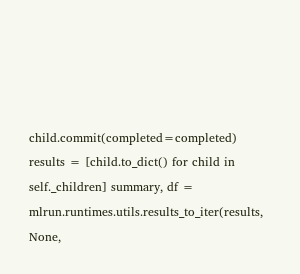child.commit(completed=completed) results = [child.to_dict() for child in self._children] summary, df = mlrun.runtimes.utils.results_to_iter(results, None,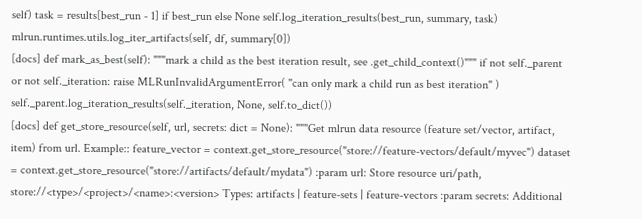self) task = results[best_run - 1] if best_run else None self.log_iteration_results(best_run, summary, task) mlrun.runtimes.utils.log_iter_artifacts(self, df, summary[0])
[docs] def mark_as_best(self): """mark a child as the best iteration result, see .get_child_context()""" if not self._parent or not self._iteration: raise MLRunInvalidArgumentError( "can only mark a child run as best iteration" ) self._parent.log_iteration_results(self._iteration, None, self.to_dict())
[docs] def get_store_resource(self, url, secrets: dict = None): """Get mlrun data resource (feature set/vector, artifact, item) from url. Example:: feature_vector = context.get_store_resource("store://feature-vectors/default/myvec") dataset = context.get_store_resource("store://artifacts/default/mydata") :param url: Store resource uri/path, store://<type>/<project>/<name>:<version> Types: artifacts | feature-sets | feature-vectors :param secrets: Additional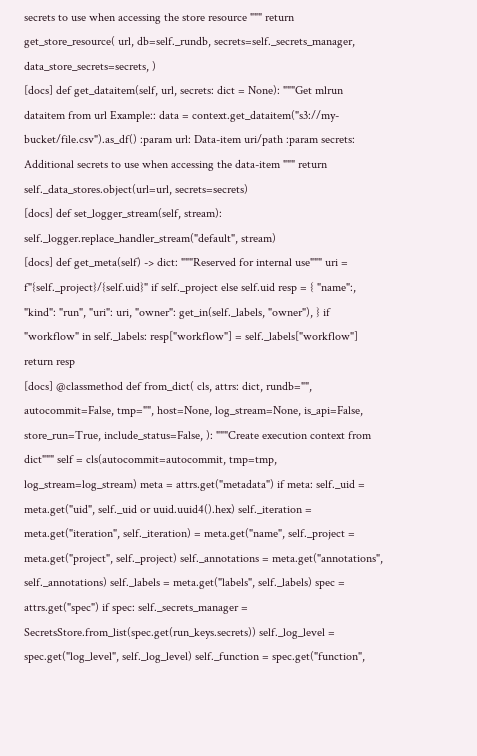secrets to use when accessing the store resource """ return get_store_resource( url, db=self._rundb, secrets=self._secrets_manager, data_store_secrets=secrets, )
[docs] def get_dataitem(self, url, secrets: dict = None): """Get mlrun dataitem from url Example:: data = context.get_dataitem("s3://my-bucket/file.csv").as_df() :param url: Data-item uri/path :param secrets: Additional secrets to use when accessing the data-item """ return self._data_stores.object(url=url, secrets=secrets)
[docs] def set_logger_stream(self, stream): self._logger.replace_handler_stream("default", stream)
[docs] def get_meta(self) -> dict: """Reserved for internal use""" uri = f"{self._project}/{self.uid}" if self._project else self.uid resp = { "name":, "kind": "run", "uri": uri, "owner": get_in(self._labels, "owner"), } if "workflow" in self._labels: resp["workflow"] = self._labels["workflow"] return resp
[docs] @classmethod def from_dict( cls, attrs: dict, rundb="", autocommit=False, tmp="", host=None, log_stream=None, is_api=False, store_run=True, include_status=False, ): """Create execution context from dict""" self = cls(autocommit=autocommit, tmp=tmp, log_stream=log_stream) meta = attrs.get("metadata") if meta: self._uid = meta.get("uid", self._uid or uuid.uuid4().hex) self._iteration = meta.get("iteration", self._iteration) = meta.get("name", self._project = meta.get("project", self._project) self._annotations = meta.get("annotations", self._annotations) self._labels = meta.get("labels", self._labels) spec = attrs.get("spec") if spec: self._secrets_manager = SecretsStore.from_list(spec.get(run_keys.secrets)) self._log_level = spec.get("log_level", self._log_level) self._function = spec.get("function",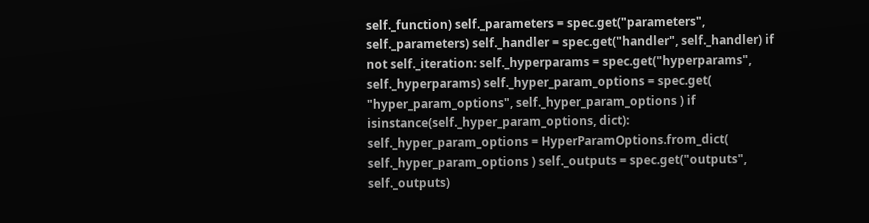self._function) self._parameters = spec.get("parameters", self._parameters) self._handler = spec.get("handler", self._handler) if not self._iteration: self._hyperparams = spec.get("hyperparams", self._hyperparams) self._hyper_param_options = spec.get( "hyper_param_options", self._hyper_param_options ) if isinstance(self._hyper_param_options, dict): self._hyper_param_options = HyperParamOptions.from_dict( self._hyper_param_options ) self._outputs = spec.get("outputs", self._outputs)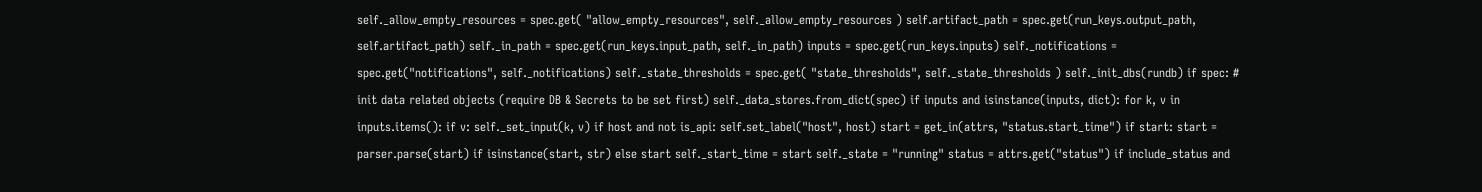self._allow_empty_resources = spec.get( "allow_empty_resources", self._allow_empty_resources ) self.artifact_path = spec.get(run_keys.output_path, self.artifact_path) self._in_path = spec.get(run_keys.input_path, self._in_path) inputs = spec.get(run_keys.inputs) self._notifications = spec.get("notifications", self._notifications) self._state_thresholds = spec.get( "state_thresholds", self._state_thresholds ) self._init_dbs(rundb) if spec: # init data related objects (require DB & Secrets to be set first) self._data_stores.from_dict(spec) if inputs and isinstance(inputs, dict): for k, v in inputs.items(): if v: self._set_input(k, v) if host and not is_api: self.set_label("host", host) start = get_in(attrs, "status.start_time") if start: start = parser.parse(start) if isinstance(start, str) else start self._start_time = start self._state = "running" status = attrs.get("status") if include_status and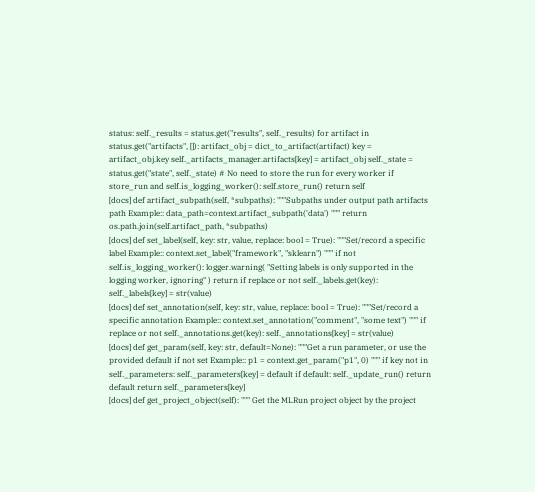status: self._results = status.get("results", self._results) for artifact in status.get("artifacts", []): artifact_obj = dict_to_artifact(artifact) key = artifact_obj.key self._artifacts_manager.artifacts[key] = artifact_obj self._state = status.get("state", self._state) # No need to store the run for every worker if store_run and self.is_logging_worker(): self.store_run() return self
[docs] def artifact_subpath(self, *subpaths): """Subpaths under output path artifacts path Example:: data_path=context.artifact_subpath('data') """ return os.path.join(self.artifact_path, *subpaths)
[docs] def set_label(self, key: str, value, replace: bool = True): """Set/record a specific label Example:: context.set_label("framework", "sklearn") """ if not self.is_logging_worker(): logger.warning( "Setting labels is only supported in the logging worker, ignoring" ) return if replace or not self._labels.get(key): self._labels[key] = str(value)
[docs] def set_annotation(self, key: str, value, replace: bool = True): """Set/record a specific annotation Example:: context.set_annotation("comment", "some text") """ if replace or not self._annotations.get(key): self._annotations[key] = str(value)
[docs] def get_param(self, key: str, default=None): """Get a run parameter, or use the provided default if not set Example:: p1 = context.get_param("p1", 0) """ if key not in self._parameters: self._parameters[key] = default if default: self._update_run() return default return self._parameters[key]
[docs] def get_project_object(self): """ Get the MLRun project object by the project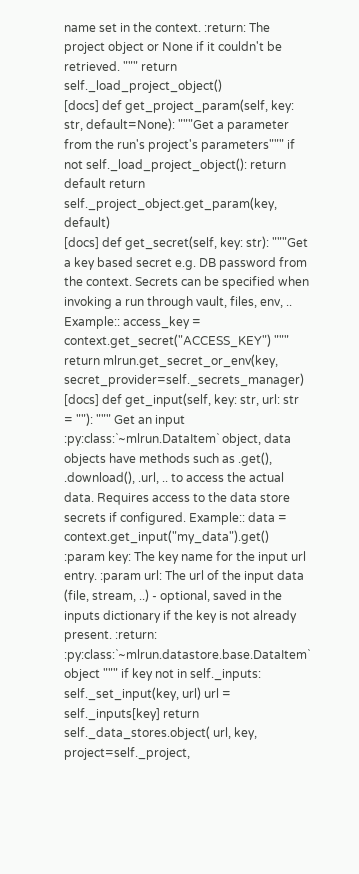name set in the context. :return: The project object or None if it couldn't be retrieved. """ return self._load_project_object()
[docs] def get_project_param(self, key: str, default=None): """Get a parameter from the run's project's parameters""" if not self._load_project_object(): return default return self._project_object.get_param(key, default)
[docs] def get_secret(self, key: str): """Get a key based secret e.g. DB password from the context. Secrets can be specified when invoking a run through vault, files, env, .. Example:: access_key = context.get_secret("ACCESS_KEY") """ return mlrun.get_secret_or_env(key, secret_provider=self._secrets_manager)
[docs] def get_input(self, key: str, url: str = ""): """ Get an input :py:class:`~mlrun.DataItem` object, data objects have methods such as .get(), .download(), .url, .. to access the actual data. Requires access to the data store secrets if configured. Example:: data = context.get_input("my_data").get() :param key: The key name for the input url entry. :param url: The url of the input data (file, stream, ..) - optional, saved in the inputs dictionary if the key is not already present. :return: :py:class:`~mlrun.datastore.base.DataItem` object """ if key not in self._inputs: self._set_input(key, url) url = self._inputs[key] return self._data_stores.object( url, key, project=self._project,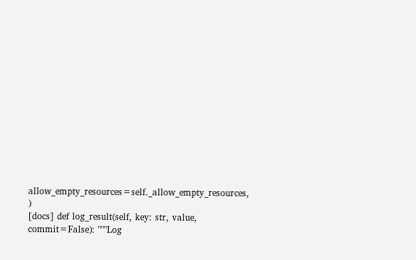allow_empty_resources=self._allow_empty_resources, )
[docs] def log_result(self, key: str, value, commit=False): """Log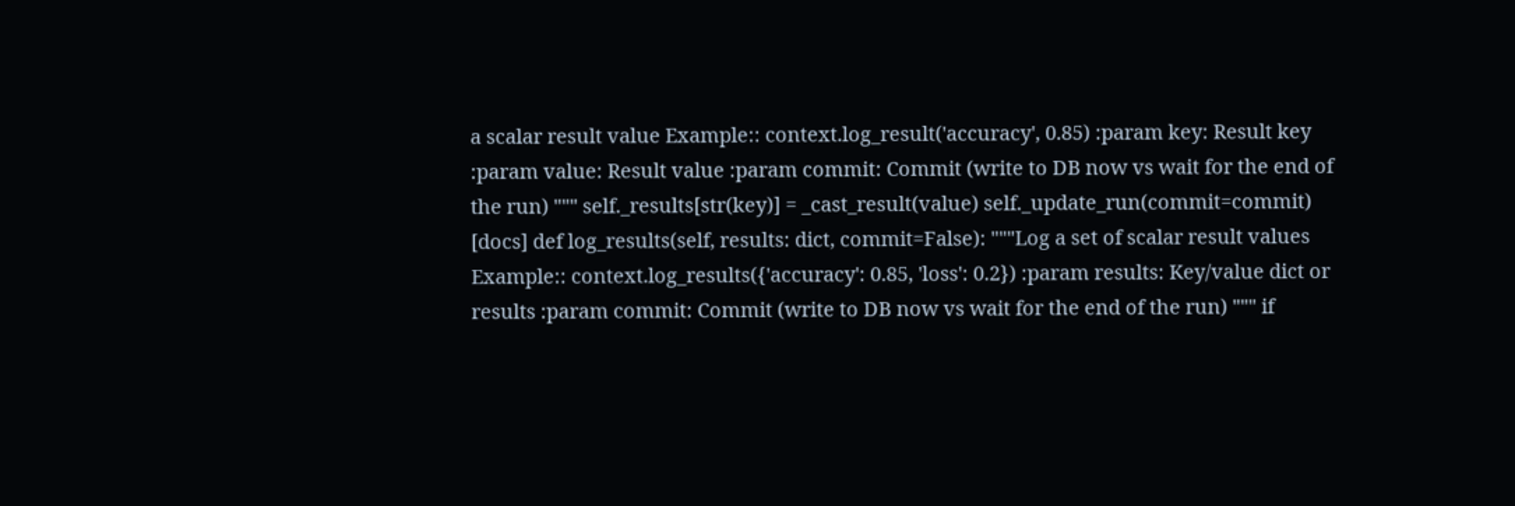a scalar result value Example:: context.log_result('accuracy', 0.85) :param key: Result key :param value: Result value :param commit: Commit (write to DB now vs wait for the end of the run) """ self._results[str(key)] = _cast_result(value) self._update_run(commit=commit)
[docs] def log_results(self, results: dict, commit=False): """Log a set of scalar result values Example:: context.log_results({'accuracy': 0.85, 'loss': 0.2}) :param results: Key/value dict or results :param commit: Commit (write to DB now vs wait for the end of the run) """ if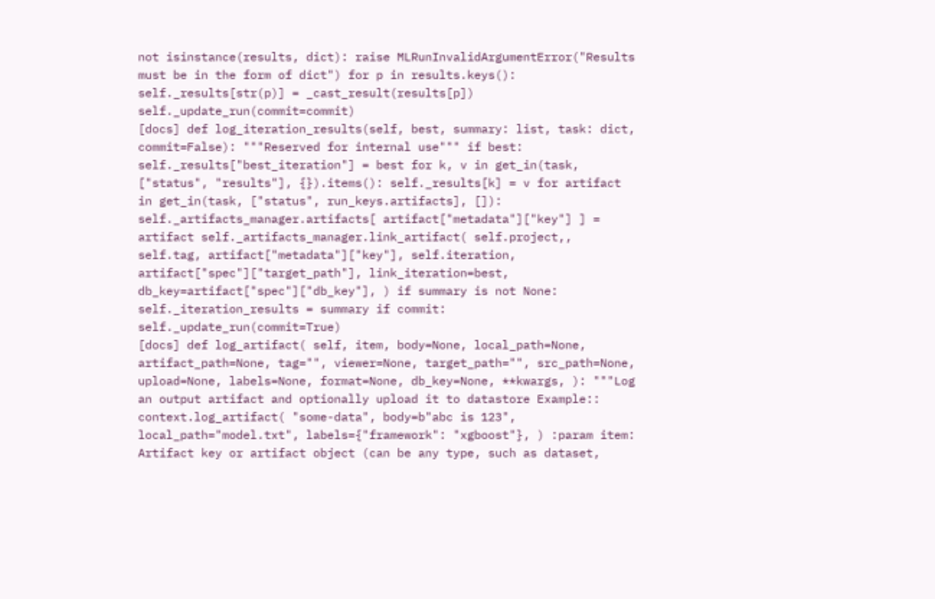not isinstance(results, dict): raise MLRunInvalidArgumentError("Results must be in the form of dict") for p in results.keys(): self._results[str(p)] = _cast_result(results[p]) self._update_run(commit=commit)
[docs] def log_iteration_results(self, best, summary: list, task: dict, commit=False): """Reserved for internal use""" if best: self._results["best_iteration"] = best for k, v in get_in(task, ["status", "results"], {}).items(): self._results[k] = v for artifact in get_in(task, ["status", run_keys.artifacts], []): self._artifacts_manager.artifacts[ artifact["metadata"]["key"] ] = artifact self._artifacts_manager.link_artifact( self.project,, self.tag, artifact["metadata"]["key"], self.iteration, artifact["spec"]["target_path"], link_iteration=best, db_key=artifact["spec"]["db_key"], ) if summary is not None: self._iteration_results = summary if commit: self._update_run(commit=True)
[docs] def log_artifact( self, item, body=None, local_path=None, artifact_path=None, tag="", viewer=None, target_path="", src_path=None, upload=None, labels=None, format=None, db_key=None, **kwargs, ): """Log an output artifact and optionally upload it to datastore Example:: context.log_artifact( "some-data", body=b"abc is 123", local_path="model.txt", labels={"framework": "xgboost"}, ) :param item: Artifact key or artifact object (can be any type, such as dataset,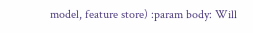model, feature store) :param body: Will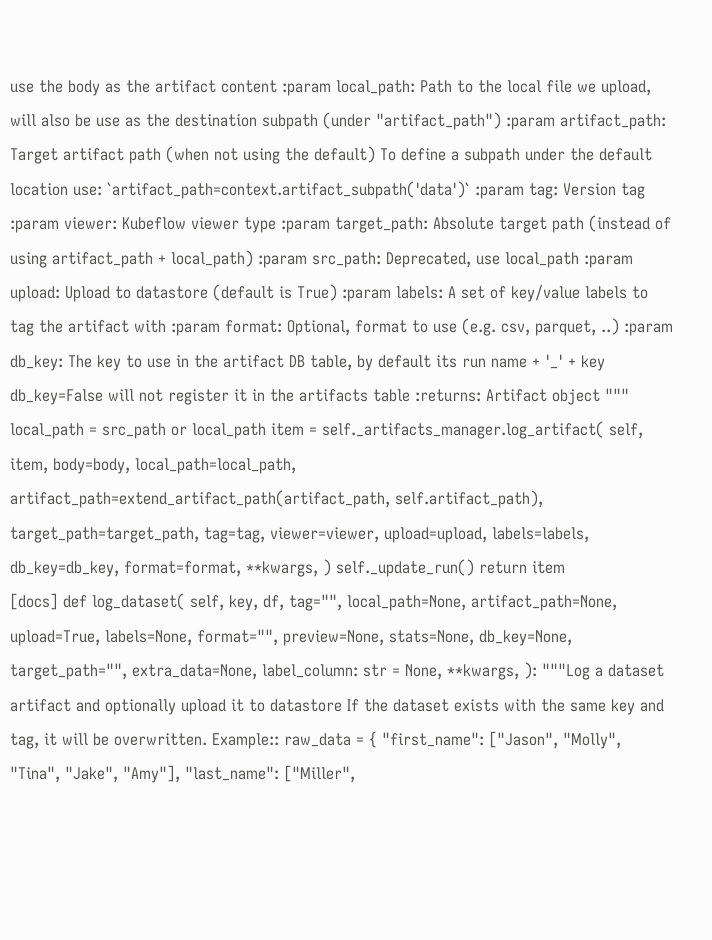use the body as the artifact content :param local_path: Path to the local file we upload, will also be use as the destination subpath (under "artifact_path") :param artifact_path: Target artifact path (when not using the default) To define a subpath under the default location use: `artifact_path=context.artifact_subpath('data')` :param tag: Version tag :param viewer: Kubeflow viewer type :param target_path: Absolute target path (instead of using artifact_path + local_path) :param src_path: Deprecated, use local_path :param upload: Upload to datastore (default is True) :param labels: A set of key/value labels to tag the artifact with :param format: Optional, format to use (e.g. csv, parquet, ..) :param db_key: The key to use in the artifact DB table, by default its run name + '_' + key db_key=False will not register it in the artifacts table :returns: Artifact object """ local_path = src_path or local_path item = self._artifacts_manager.log_artifact( self, item, body=body, local_path=local_path, artifact_path=extend_artifact_path(artifact_path, self.artifact_path), target_path=target_path, tag=tag, viewer=viewer, upload=upload, labels=labels, db_key=db_key, format=format, **kwargs, ) self._update_run() return item
[docs] def log_dataset( self, key, df, tag="", local_path=None, artifact_path=None, upload=True, labels=None, format="", preview=None, stats=None, db_key=None, target_path="", extra_data=None, label_column: str = None, **kwargs, ): """Log a dataset artifact and optionally upload it to datastore If the dataset exists with the same key and tag, it will be overwritten. Example:: raw_data = { "first_name": ["Jason", "Molly", "Tina", "Jake", "Amy"], "last_name": ["Miller",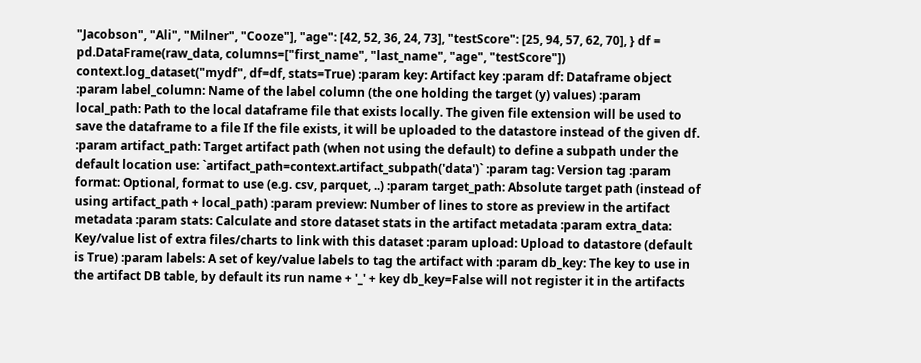"Jacobson", "Ali", "Milner", "Cooze"], "age": [42, 52, 36, 24, 73], "testScore": [25, 94, 57, 62, 70], } df = pd.DataFrame(raw_data, columns=["first_name", "last_name", "age", "testScore"]) context.log_dataset("mydf", df=df, stats=True) :param key: Artifact key :param df: Dataframe object :param label_column: Name of the label column (the one holding the target (y) values) :param local_path: Path to the local dataframe file that exists locally. The given file extension will be used to save the dataframe to a file If the file exists, it will be uploaded to the datastore instead of the given df. :param artifact_path: Target artifact path (when not using the default) to define a subpath under the default location use: `artifact_path=context.artifact_subpath('data')` :param tag: Version tag :param format: Optional, format to use (e.g. csv, parquet, ..) :param target_path: Absolute target path (instead of using artifact_path + local_path) :param preview: Number of lines to store as preview in the artifact metadata :param stats: Calculate and store dataset stats in the artifact metadata :param extra_data: Key/value list of extra files/charts to link with this dataset :param upload: Upload to datastore (default is True) :param labels: A set of key/value labels to tag the artifact with :param db_key: The key to use in the artifact DB table, by default its run name + '_' + key db_key=False will not register it in the artifacts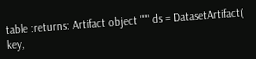table :returns: Artifact object """ ds = DatasetArtifact( key,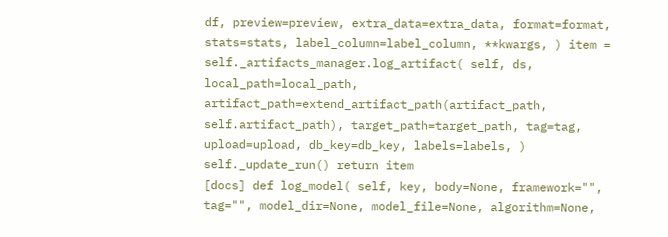df, preview=preview, extra_data=extra_data, format=format, stats=stats, label_column=label_column, **kwargs, ) item = self._artifacts_manager.log_artifact( self, ds, local_path=local_path, artifact_path=extend_artifact_path(artifact_path, self.artifact_path), target_path=target_path, tag=tag, upload=upload, db_key=db_key, labels=labels, ) self._update_run() return item
[docs] def log_model( self, key, body=None, framework="", tag="", model_dir=None, model_file=None, algorithm=None,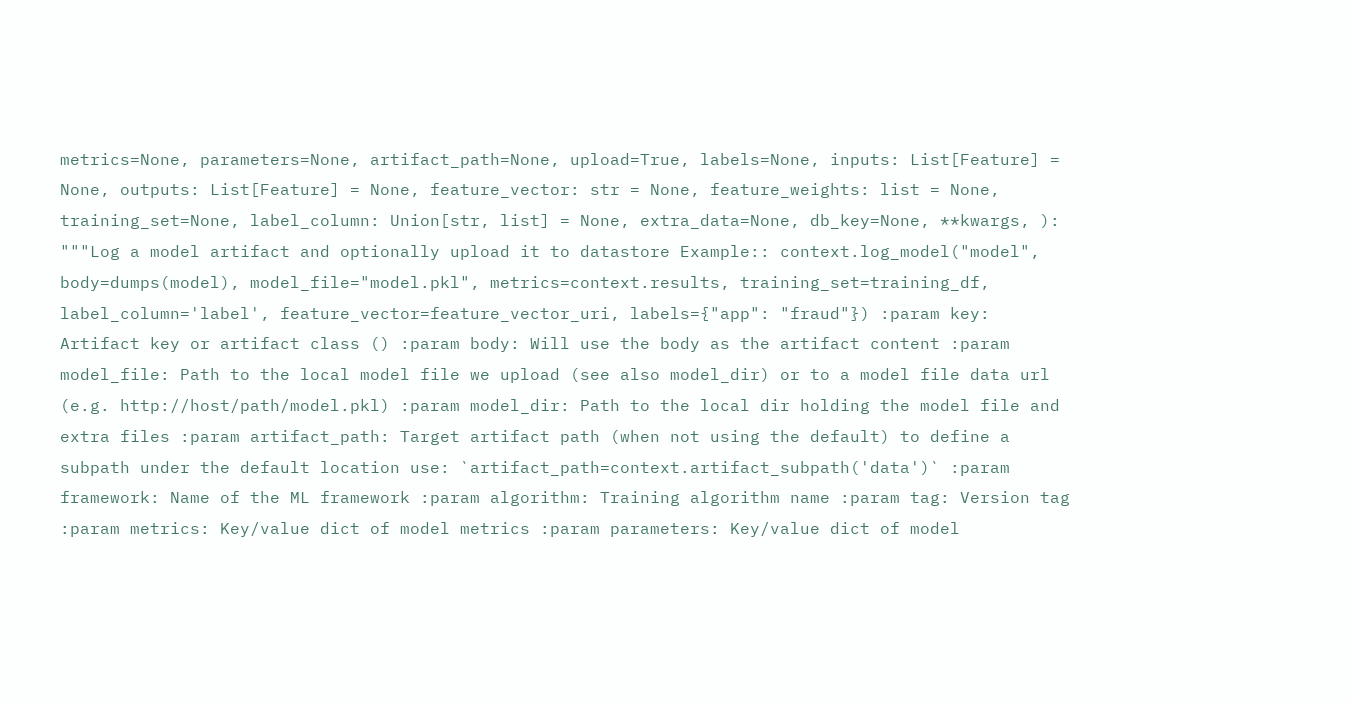metrics=None, parameters=None, artifact_path=None, upload=True, labels=None, inputs: List[Feature] = None, outputs: List[Feature] = None, feature_vector: str = None, feature_weights: list = None, training_set=None, label_column: Union[str, list] = None, extra_data=None, db_key=None, **kwargs, ): """Log a model artifact and optionally upload it to datastore Example:: context.log_model("model", body=dumps(model), model_file="model.pkl", metrics=context.results, training_set=training_df, label_column='label', feature_vector=feature_vector_uri, labels={"app": "fraud"}) :param key: Artifact key or artifact class () :param body: Will use the body as the artifact content :param model_file: Path to the local model file we upload (see also model_dir) or to a model file data url (e.g. http://host/path/model.pkl) :param model_dir: Path to the local dir holding the model file and extra files :param artifact_path: Target artifact path (when not using the default) to define a subpath under the default location use: `artifact_path=context.artifact_subpath('data')` :param framework: Name of the ML framework :param algorithm: Training algorithm name :param tag: Version tag :param metrics: Key/value dict of model metrics :param parameters: Key/value dict of model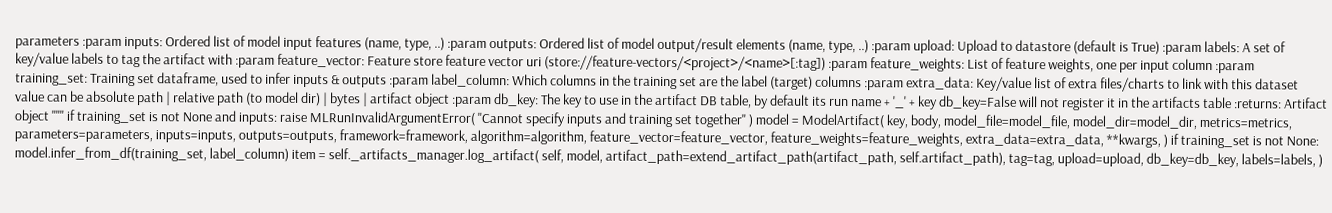parameters :param inputs: Ordered list of model input features (name, type, ..) :param outputs: Ordered list of model output/result elements (name, type, ..) :param upload: Upload to datastore (default is True) :param labels: A set of key/value labels to tag the artifact with :param feature_vector: Feature store feature vector uri (store://feature-vectors/<project>/<name>[:tag]) :param feature_weights: List of feature weights, one per input column :param training_set: Training set dataframe, used to infer inputs & outputs :param label_column: Which columns in the training set are the label (target) columns :param extra_data: Key/value list of extra files/charts to link with this dataset value can be absolute path | relative path (to model dir) | bytes | artifact object :param db_key: The key to use in the artifact DB table, by default its run name + '_' + key db_key=False will not register it in the artifacts table :returns: Artifact object """ if training_set is not None and inputs: raise MLRunInvalidArgumentError( "Cannot specify inputs and training set together" ) model = ModelArtifact( key, body, model_file=model_file, model_dir=model_dir, metrics=metrics, parameters=parameters, inputs=inputs, outputs=outputs, framework=framework, algorithm=algorithm, feature_vector=feature_vector, feature_weights=feature_weights, extra_data=extra_data, **kwargs, ) if training_set is not None: model.infer_from_df(training_set, label_column) item = self._artifacts_manager.log_artifact( self, model, artifact_path=extend_artifact_path(artifact_path, self.artifact_path), tag=tag, upload=upload, db_key=db_key, labels=labels, )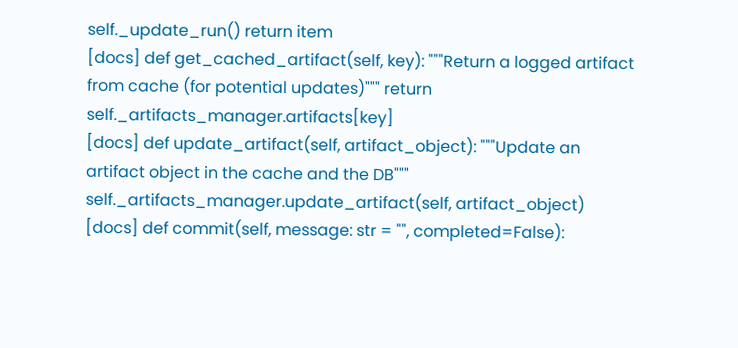self._update_run() return item
[docs] def get_cached_artifact(self, key): """Return a logged artifact from cache (for potential updates)""" return self._artifacts_manager.artifacts[key]
[docs] def update_artifact(self, artifact_object): """Update an artifact object in the cache and the DB""" self._artifacts_manager.update_artifact(self, artifact_object)
[docs] def commit(self, message: str = "", completed=False):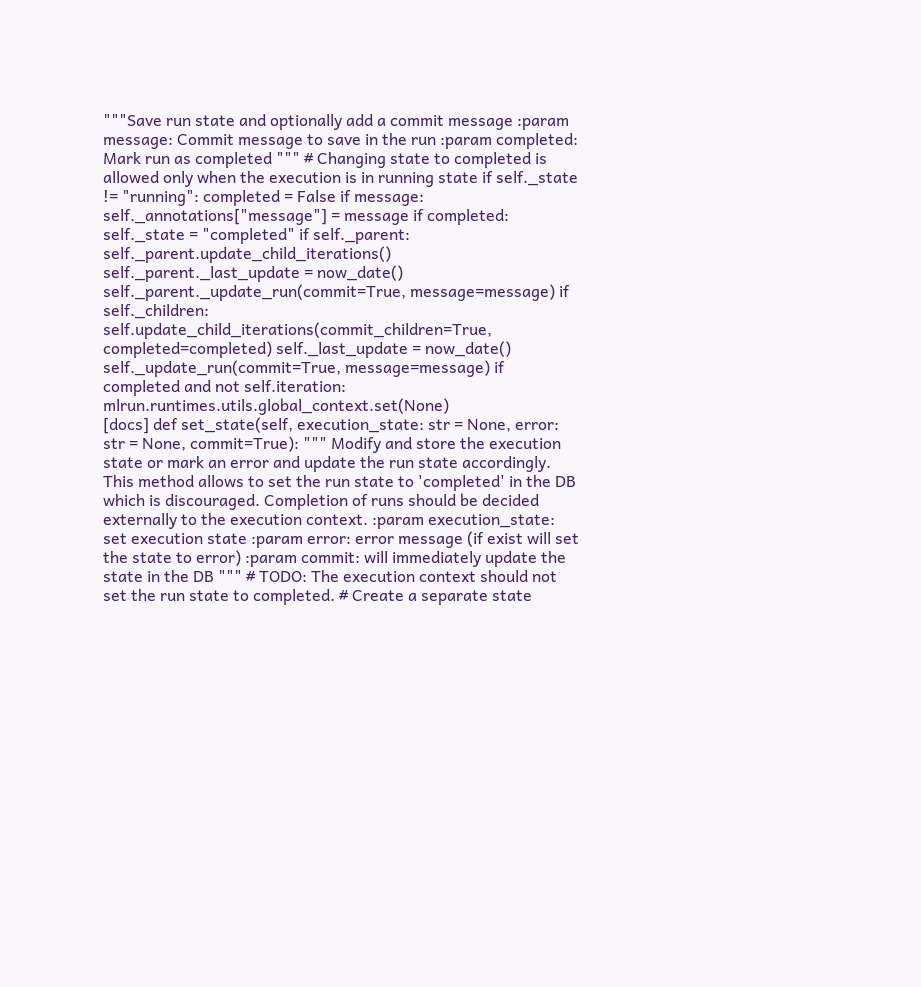"""Save run state and optionally add a commit message :param message: Commit message to save in the run :param completed: Mark run as completed """ # Changing state to completed is allowed only when the execution is in running state if self._state != "running": completed = False if message: self._annotations["message"] = message if completed: self._state = "completed" if self._parent: self._parent.update_child_iterations() self._parent._last_update = now_date() self._parent._update_run(commit=True, message=message) if self._children: self.update_child_iterations(commit_children=True, completed=completed) self._last_update = now_date() self._update_run(commit=True, message=message) if completed and not self.iteration: mlrun.runtimes.utils.global_context.set(None)
[docs] def set_state(self, execution_state: str = None, error: str = None, commit=True): """ Modify and store the execution state or mark an error and update the run state accordingly. This method allows to set the run state to 'completed' in the DB which is discouraged. Completion of runs should be decided externally to the execution context. :param execution_state: set execution state :param error: error message (if exist will set the state to error) :param commit: will immediately update the state in the DB """ # TODO: The execution context should not set the run state to completed. # Create a separate state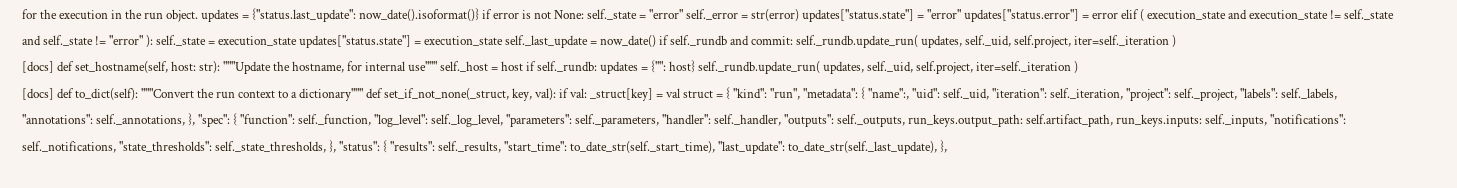for the execution in the run object. updates = {"status.last_update": now_date().isoformat()} if error is not None: self._state = "error" self._error = str(error) updates["status.state"] = "error" updates["status.error"] = error elif ( execution_state and execution_state != self._state and self._state != "error" ): self._state = execution_state updates["status.state"] = execution_state self._last_update = now_date() if self._rundb and commit: self._rundb.update_run( updates, self._uid, self.project, iter=self._iteration )
[docs] def set_hostname(self, host: str): """Update the hostname, for internal use""" self._host = host if self._rundb: updates = {"": host} self._rundb.update_run( updates, self._uid, self.project, iter=self._iteration )
[docs] def to_dict(self): """Convert the run context to a dictionary""" def set_if_not_none(_struct, key, val): if val: _struct[key] = val struct = { "kind": "run", "metadata": { "name":, "uid": self._uid, "iteration": self._iteration, "project": self._project, "labels": self._labels, "annotations": self._annotations, }, "spec": { "function": self._function, "log_level": self._log_level, "parameters": self._parameters, "handler": self._handler, "outputs": self._outputs, run_keys.output_path: self.artifact_path, run_keys.inputs: self._inputs, "notifications": self._notifications, "state_thresholds": self._state_thresholds, }, "status": { "results": self._results, "start_time": to_date_str(self._start_time), "last_update": to_date_str(self._last_update), },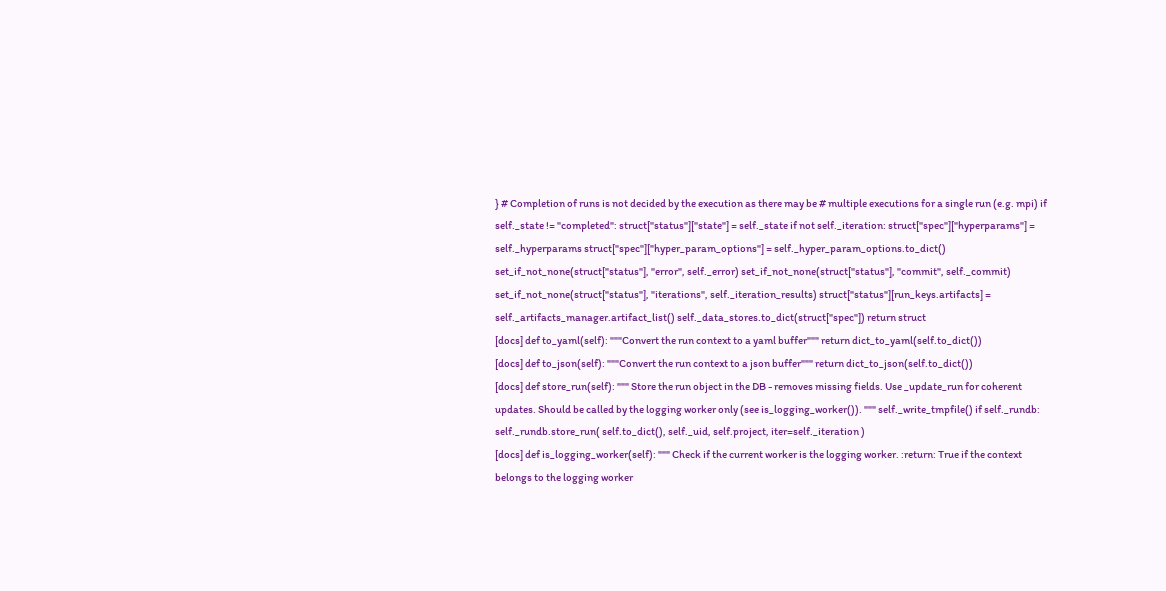} # Completion of runs is not decided by the execution as there may be # multiple executions for a single run (e.g. mpi) if self._state != "completed": struct["status"]["state"] = self._state if not self._iteration: struct["spec"]["hyperparams"] = self._hyperparams struct["spec"]["hyper_param_options"] = self._hyper_param_options.to_dict() set_if_not_none(struct["status"], "error", self._error) set_if_not_none(struct["status"], "commit", self._commit) set_if_not_none(struct["status"], "iterations", self._iteration_results) struct["status"][run_keys.artifacts] = self._artifacts_manager.artifact_list() self._data_stores.to_dict(struct["spec"]) return struct
[docs] def to_yaml(self): """Convert the run context to a yaml buffer""" return dict_to_yaml(self.to_dict())
[docs] def to_json(self): """Convert the run context to a json buffer""" return dict_to_json(self.to_dict())
[docs] def store_run(self): """ Store the run object in the DB - removes missing fields. Use _update_run for coherent updates. Should be called by the logging worker only (see is_logging_worker()). """ self._write_tmpfile() if self._rundb: self._rundb.store_run( self.to_dict(), self._uid, self.project, iter=self._iteration )
[docs] def is_logging_worker(self): """ Check if the current worker is the logging worker. :return: True if the context belongs to the logging worker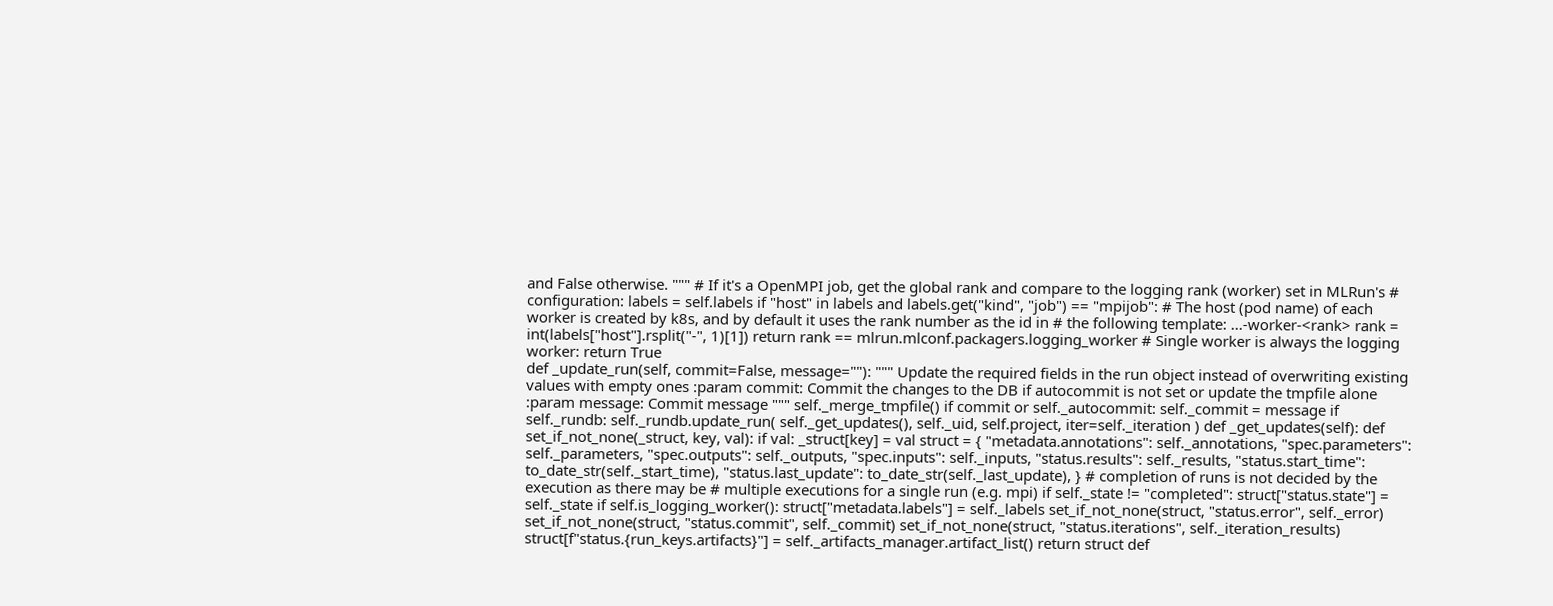and False otherwise. """ # If it's a OpenMPI job, get the global rank and compare to the logging rank (worker) set in MLRun's # configuration: labels = self.labels if "host" in labels and labels.get("kind", "job") == "mpijob": # The host (pod name) of each worker is created by k8s, and by default it uses the rank number as the id in # the following template: ...-worker-<rank> rank = int(labels["host"].rsplit("-", 1)[1]) return rank == mlrun.mlconf.packagers.logging_worker # Single worker is always the logging worker: return True
def _update_run(self, commit=False, message=""): """ Update the required fields in the run object instead of overwriting existing values with empty ones :param commit: Commit the changes to the DB if autocommit is not set or update the tmpfile alone :param message: Commit message """ self._merge_tmpfile() if commit or self._autocommit: self._commit = message if self._rundb: self._rundb.update_run( self._get_updates(), self._uid, self.project, iter=self._iteration ) def _get_updates(self): def set_if_not_none(_struct, key, val): if val: _struct[key] = val struct = { "metadata.annotations": self._annotations, "spec.parameters": self._parameters, "spec.outputs": self._outputs, "spec.inputs": self._inputs, "status.results": self._results, "status.start_time": to_date_str(self._start_time), "status.last_update": to_date_str(self._last_update), } # completion of runs is not decided by the execution as there may be # multiple executions for a single run (e.g. mpi) if self._state != "completed": struct["status.state"] = self._state if self.is_logging_worker(): struct["metadata.labels"] = self._labels set_if_not_none(struct, "status.error", self._error) set_if_not_none(struct, "status.commit", self._commit) set_if_not_none(struct, "status.iterations", self._iteration_results) struct[f"status.{run_keys.artifacts}"] = self._artifacts_manager.artifact_list() return struct def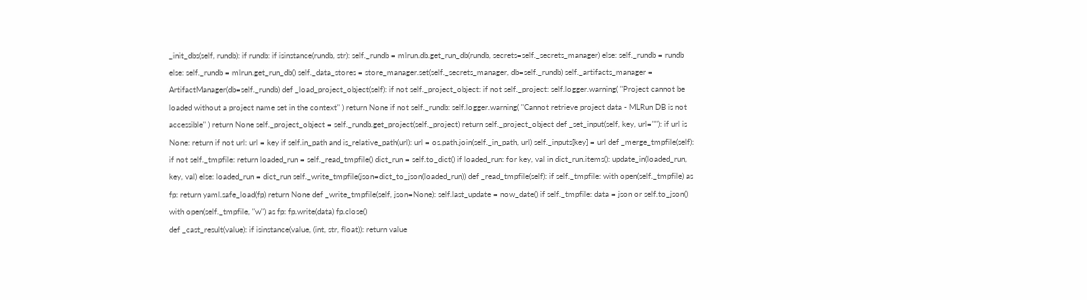_init_dbs(self, rundb): if rundb: if isinstance(rundb, str): self._rundb = mlrun.db.get_run_db(rundb, secrets=self._secrets_manager) else: self._rundb = rundb else: self._rundb = mlrun.get_run_db() self._data_stores = store_manager.set(self._secrets_manager, db=self._rundb) self._artifacts_manager = ArtifactManager(db=self._rundb) def _load_project_object(self): if not self._project_object: if not self._project: self.logger.warning( "Project cannot be loaded without a project name set in the context" ) return None if not self._rundb: self.logger.warning( "Cannot retrieve project data - MLRun DB is not accessible" ) return None self._project_object = self._rundb.get_project(self._project) return self._project_object def _set_input(self, key, url=""): if url is None: return if not url: url = key if self.in_path and is_relative_path(url): url = os.path.join(self._in_path, url) self._inputs[key] = url def _merge_tmpfile(self): if not self._tmpfile: return loaded_run = self._read_tmpfile() dict_run = self.to_dict() if loaded_run: for key, val in dict_run.items(): update_in(loaded_run, key, val) else: loaded_run = dict_run self._write_tmpfile(json=dict_to_json(loaded_run)) def _read_tmpfile(self): if self._tmpfile: with open(self._tmpfile) as fp: return yaml.safe_load(fp) return None def _write_tmpfile(self, json=None): self.last_update = now_date() if self._tmpfile: data = json or self.to_json() with open(self._tmpfile, "w") as fp: fp.write(data) fp.close()
def _cast_result(value): if isinstance(value, (int, str, float)): return value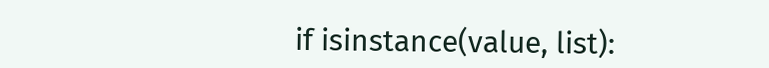if isinstance(value, list):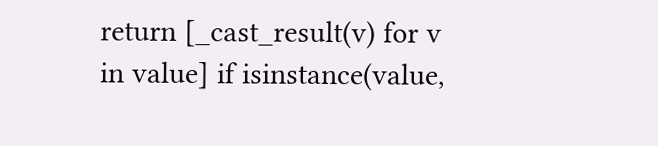return [_cast_result(v) for v in value] if isinstance(value,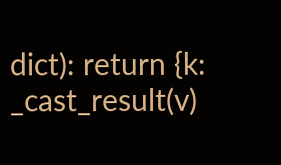dict): return {k: _cast_result(v)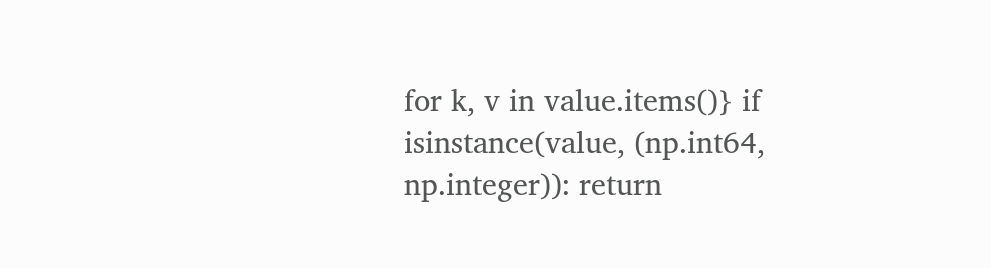for k, v in value.items()} if isinstance(value, (np.int64, np.integer)): return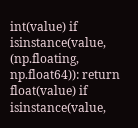int(value) if isinstance(value, (np.floating, np.float64)): return float(value) if isinstance(value,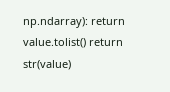np.ndarray): return value.tolist() return str(value)